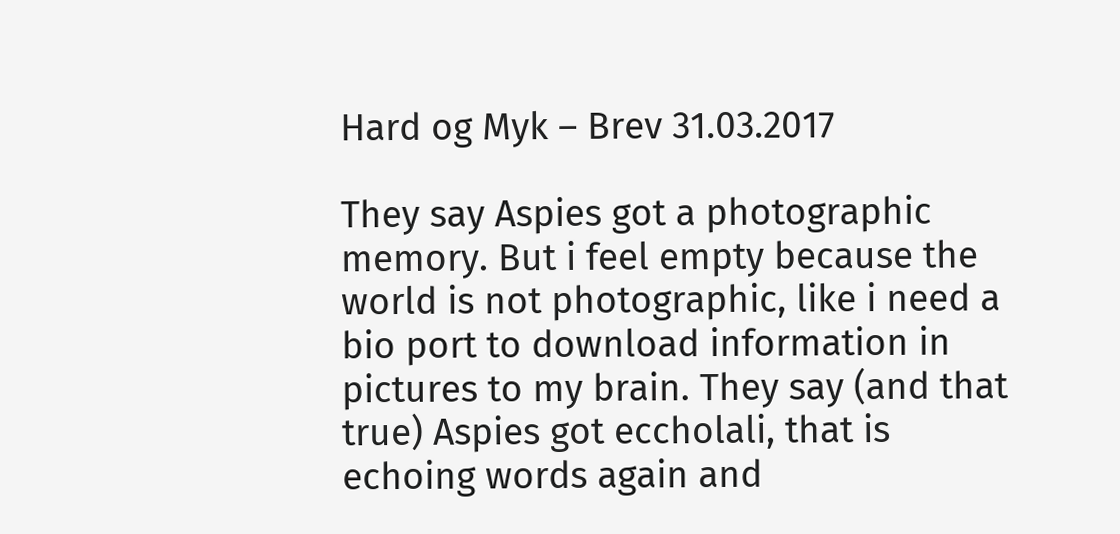Hard og Myk – Brev 31.03.2017

They say Aspies got a photographic memory. But i feel empty because the world is not photographic, like i need a bio port to download information in pictures to my brain. They say (and that true) Aspies got eccholali, that is echoing words again and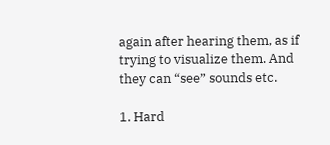again after hearing them, as if trying to visualize them. And they can “see” sounds etc.

1. Hard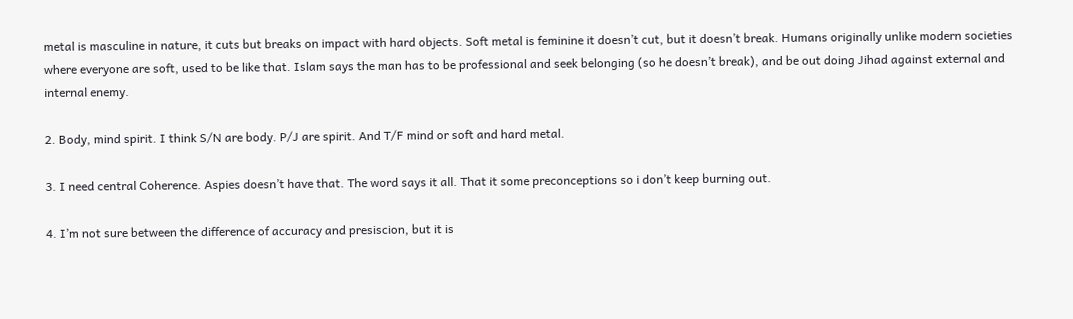metal is masculine in nature, it cuts but breaks on impact with hard objects. Soft metal is feminine it doesn’t cut, but it doesn’t break. Humans originally unlike modern societies where everyone are soft, used to be like that. Islam says the man has to be professional and seek belonging (so he doesn’t break), and be out doing Jihad against external and internal enemy.

2. Body, mind spirit. I think S/N are body. P/J are spirit. And T/F mind or soft and hard metal.

3. I need central Coherence. Aspies doesn’t have that. The word says it all. That it some preconceptions so i don’t keep burning out.

4. I’m not sure between the difference of accuracy and presiscion, but it is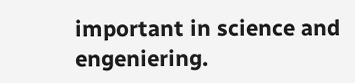important in science and engeniering.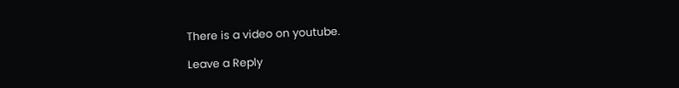There is a video on youtube.

Leave a Reply